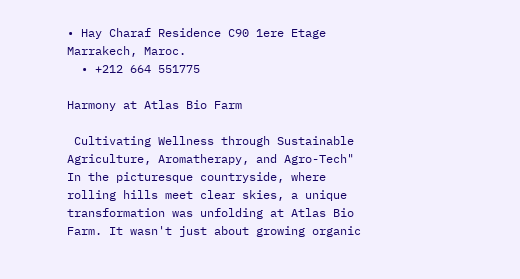• Hay Charaf Residence C90 1ere Etage Marrakech, Maroc.
  • +212 664 551775

Harmony at Atlas Bio Farm

 Cultivating Wellness through Sustainable Agriculture, Aromatherapy, and Agro-Tech"
In the picturesque countryside, where rolling hills meet clear skies, a unique transformation was unfolding at Atlas Bio Farm. It wasn't just about growing organic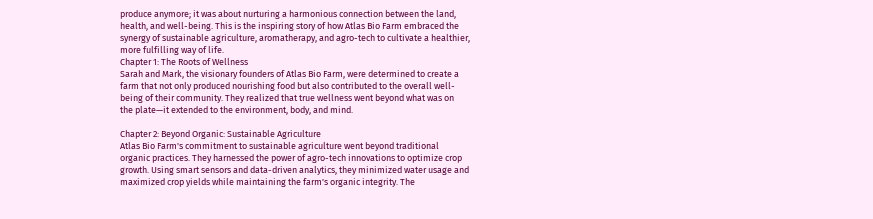produce anymore; it was about nurturing a harmonious connection between the land, health, and well-being. This is the inspiring story of how Atlas Bio Farm embraced the synergy of sustainable agriculture, aromatherapy, and agro-tech to cultivate a healthier, more fulfilling way of life.
Chapter 1: The Roots of Wellness
Sarah and Mark, the visionary founders of Atlas Bio Farm, were determined to create a farm that not only produced nourishing food but also contributed to the overall well-being of their community. They realized that true wellness went beyond what was on
the plate—it extended to the environment, body, and mind.

Chapter 2: Beyond Organic: Sustainable Agriculture
Atlas Bio Farm's commitment to sustainable agriculture went beyond traditional organic practices. They harnessed the power of agro-tech innovations to optimize crop growth. Using smart sensors and data-driven analytics, they minimized water usage and maximized crop yields while maintaining the farm's organic integrity. The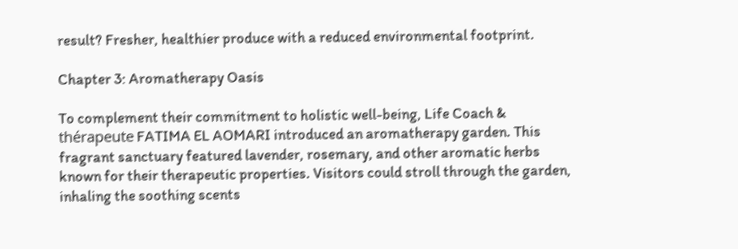result? Fresher, healthier produce with a reduced environmental footprint.

Chapter 3: Aromatherapy Oasis

To complement their commitment to holistic well-being, Life Coach & thérapeute FATIMA EL AOMARI introduced an aromatherapy garden. This fragrant sanctuary featured lavender, rosemary, and other aromatic herbs known for their therapeutic properties. Visitors could stroll through the garden, inhaling the soothing scents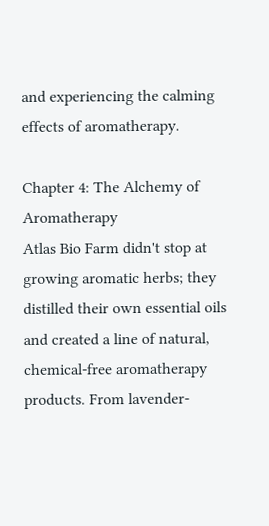and experiencing the calming effects of aromatherapy.

Chapter 4: The Alchemy of Aromatherapy
Atlas Bio Farm didn't stop at growing aromatic herbs; they distilled their own essential oils and created a line of natural, chemical-free aromatherapy products. From lavender-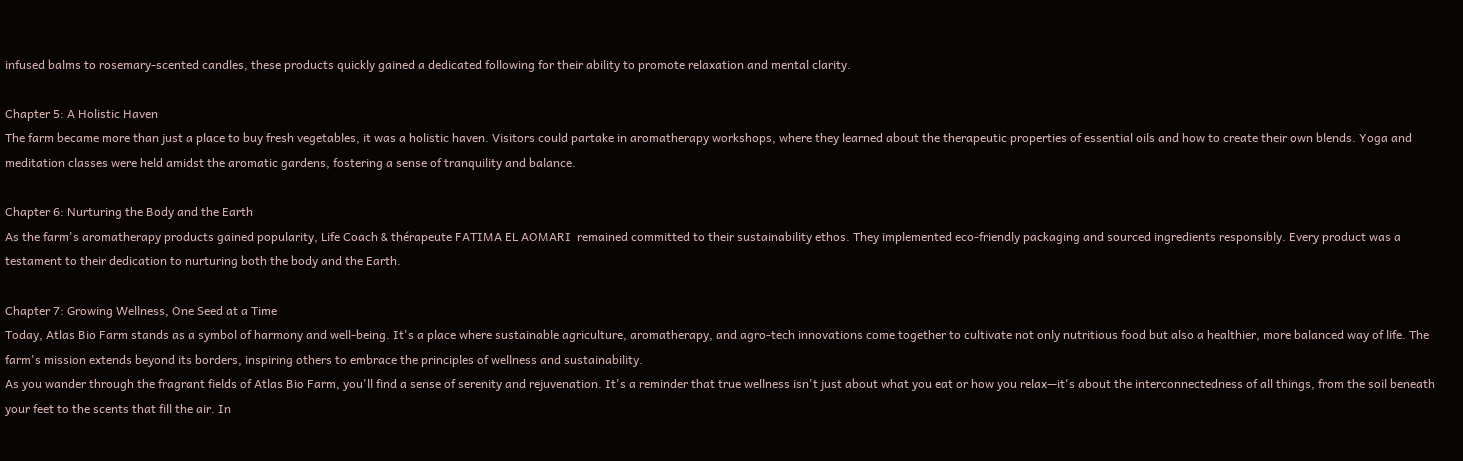infused balms to rosemary-scented candles, these products quickly gained a dedicated following for their ability to promote relaxation and mental clarity.

Chapter 5: A Holistic Haven
The farm became more than just a place to buy fresh vegetables, it was a holistic haven. Visitors could partake in aromatherapy workshops, where they learned about the therapeutic properties of essential oils and how to create their own blends. Yoga and meditation classes were held amidst the aromatic gardens, fostering a sense of tranquility and balance.

Chapter 6: Nurturing the Body and the Earth
As the farm's aromatherapy products gained popularity, Life Coach & thérapeute FATIMA EL AOMARI  remained committed to their sustainability ethos. They implemented eco-friendly packaging and sourced ingredients responsibly. Every product was a testament to their dedication to nurturing both the body and the Earth.

Chapter 7: Growing Wellness, One Seed at a Time
Today, Atlas Bio Farm stands as a symbol of harmony and well-being. It's a place where sustainable agriculture, aromatherapy, and agro-tech innovations come together to cultivate not only nutritious food but also a healthier, more balanced way of life. The farm's mission extends beyond its borders, inspiring others to embrace the principles of wellness and sustainability.
As you wander through the fragrant fields of Atlas Bio Farm, you'll find a sense of serenity and rejuvenation. It's a reminder that true wellness isn't just about what you eat or how you relax—it's about the interconnectedness of all things, from the soil beneath your feet to the scents that fill the air. In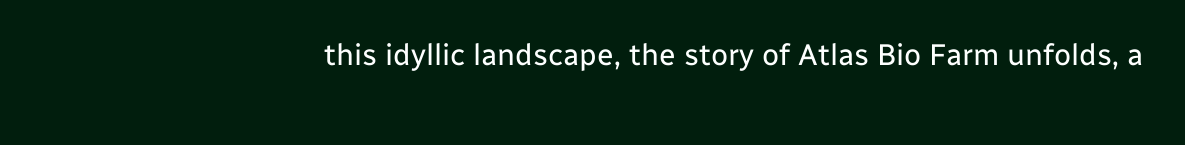this idyllic landscape, the story of Atlas Bio Farm unfolds, a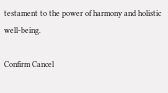testament to the power of harmony and holistic well-being.

Confirm Cancel